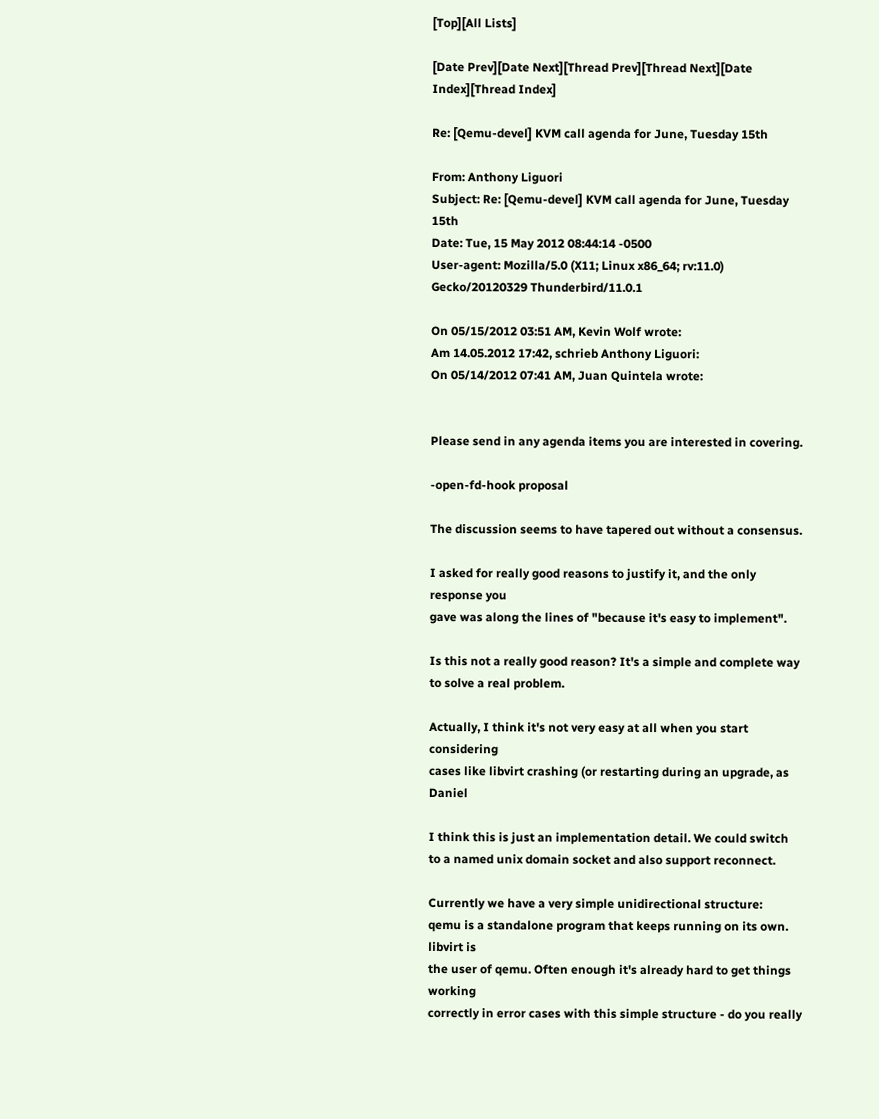[Top][All Lists]

[Date Prev][Date Next][Thread Prev][Thread Next][Date Index][Thread Index]

Re: [Qemu-devel] KVM call agenda for June, Tuesday 15th

From: Anthony Liguori
Subject: Re: [Qemu-devel] KVM call agenda for June, Tuesday 15th
Date: Tue, 15 May 2012 08:44:14 -0500
User-agent: Mozilla/5.0 (X11; Linux x86_64; rv:11.0) Gecko/20120329 Thunderbird/11.0.1

On 05/15/2012 03:51 AM, Kevin Wolf wrote:
Am 14.05.2012 17:42, schrieb Anthony Liguori:
On 05/14/2012 07:41 AM, Juan Quintela wrote:


Please send in any agenda items you are interested in covering.

-open-fd-hook proposal

The discussion seems to have tapered out without a consensus.

I asked for really good reasons to justify it, and the only response you
gave was along the lines of "because it's easy to implement".

Is this not a really good reason? It's a simple and complete way to solve a real problem.

Actually, I think it's not very easy at all when you start considering
cases like libvirt crashing (or restarting during an upgrade, as Daniel

I think this is just an implementation detail. We could switch to a named unix domain socket and also support reconnect.

Currently we have a very simple unidirectional structure:
qemu is a standalone program that keeps running on its own. libvirt is
the user of qemu. Often enough it's already hard to get things working
correctly in error cases with this simple structure - do you really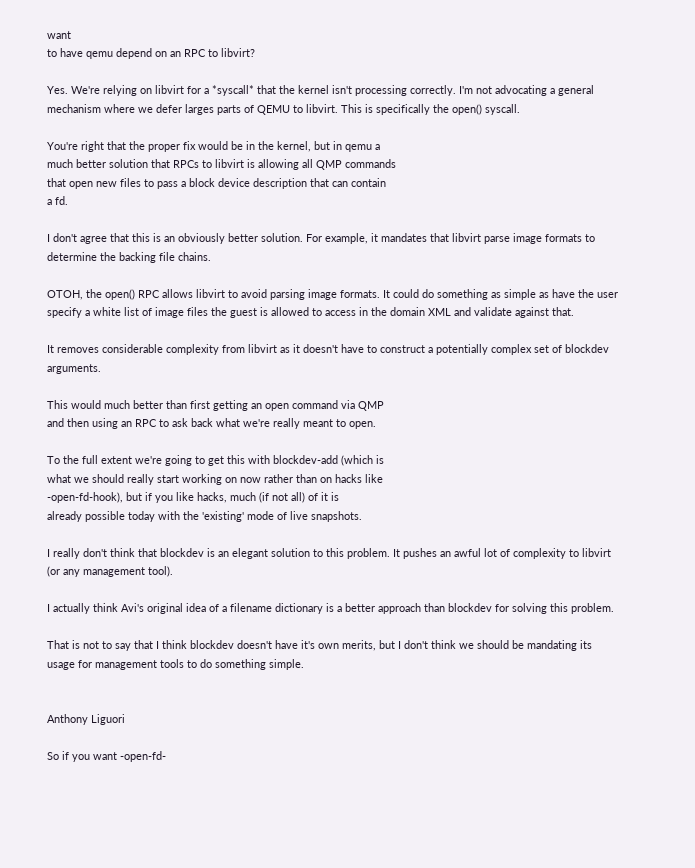want
to have qemu depend on an RPC to libvirt?

Yes. We're relying on libvirt for a *syscall* that the kernel isn't processing correctly. I'm not advocating a general mechanism where we defer larges parts of QEMU to libvirt. This is specifically the open() syscall.

You're right that the proper fix would be in the kernel, but in qemu a
much better solution that RPCs to libvirt is allowing all QMP commands
that open new files to pass a block device description that can contain
a fd.

I don't agree that this is an obviously better solution. For example, it mandates that libvirt parse image formats to determine the backing file chains.

OTOH, the open() RPC allows libvirt to avoid parsing image formats. It could do something as simple as have the user specify a white list of image files the guest is allowed to access in the domain XML and validate against that.

It removes considerable complexity from libvirt as it doesn't have to construct a potentially complex set of blockdev arguments.

This would much better than first getting an open command via QMP
and then using an RPC to ask back what we're really meant to open.

To the full extent we're going to get this with blockdev-add (which is
what we should really start working on now rather than on hacks like
-open-fd-hook), but if you like hacks, much (if not all) of it is
already possible today with the 'existing' mode of live snapshots.

I really don't think that blockdev is an elegant solution to this problem. It pushes an awful lot of complexity to libvirt (or any management tool).

I actually think Avi's original idea of a filename dictionary is a better approach than blockdev for solving this problem.

That is not to say that I think blockdev doesn't have it's own merits, but I don't think we should be mandating its usage for management tools to do something simple.


Anthony Liguori

So if you want -open-fd-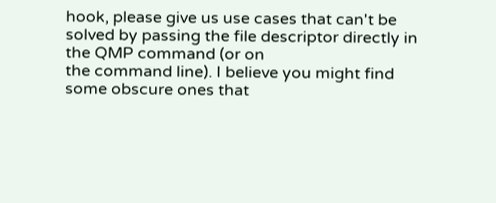hook, please give us use cases that can't be
solved by passing the file descriptor directly in the QMP command (or on
the command line). I believe you might find some obscure ones that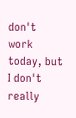don't
work today, but I don't really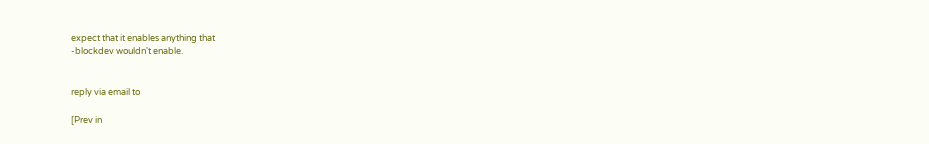expect that it enables anything that
-blockdev wouldn't enable.


reply via email to

[Prev in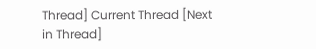Thread] Current Thread [Next in Thread]